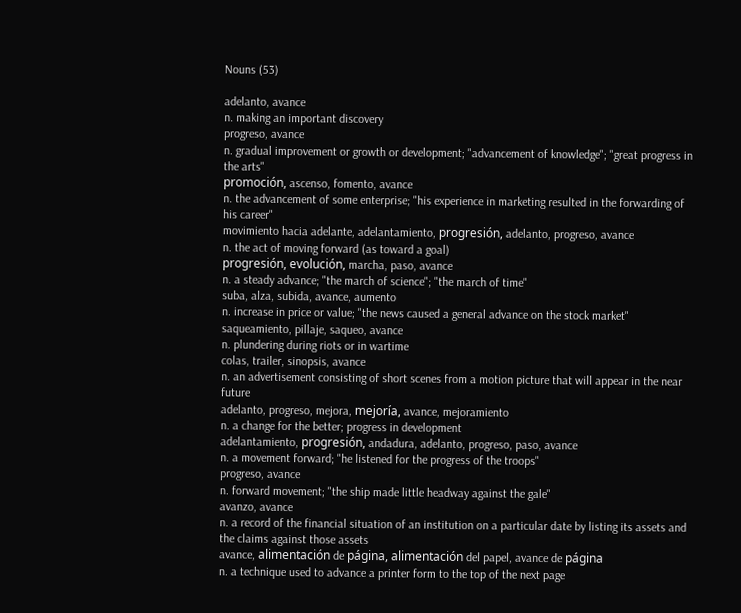Nouns (53)

adelanto, avance
n. making an important discovery
progreso, avance
n. gradual improvement or growth or development; "advancement of knowledge"; "great progress in the arts"
promoción, ascenso, fomento, avance
n. the advancement of some enterprise; "his experience in marketing resulted in the forwarding of his career"
movimiento hacia adelante, adelantamiento, progresión, adelanto, progreso, avance
n. the act of moving forward (as toward a goal)
progresión, evolución, marcha, paso, avance
n. a steady advance; "the march of science"; "the march of time"
suba, alza, subida, avance, aumento
n. increase in price or value; "the news caused a general advance on the stock market"
saqueamiento, pillaje, saqueo, avance
n. plundering during riots or in wartime
colas, trailer, sinopsis, avance
n. an advertisement consisting of short scenes from a motion picture that will appear in the near future
adelanto, progreso, mejora, mejoría, avance, mejoramiento
n. a change for the better; progress in development
adelantamiento, progresión, andadura, adelanto, progreso, paso, avance
n. a movement forward; "he listened for the progress of the troops"
progreso, avance
n. forward movement; "the ship made little headway against the gale"
avanzo, avance
n. a record of the financial situation of an institution on a particular date by listing its assets and the claims against those assets
avance, alimentación de página, alimentación del papel, avance de página
n. a technique used to advance a printer form to the top of the next page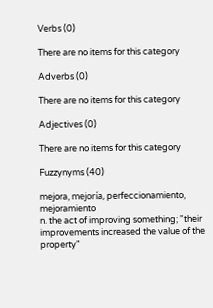Verbs (0)

There are no items for this category

Adverbs (0)

There are no items for this category

Adjectives (0)

There are no items for this category

Fuzzynyms (40)

mejora, mejoría, perfeccionamiento, mejoramiento
n. the act of improving something; "their improvements increased the value of the property"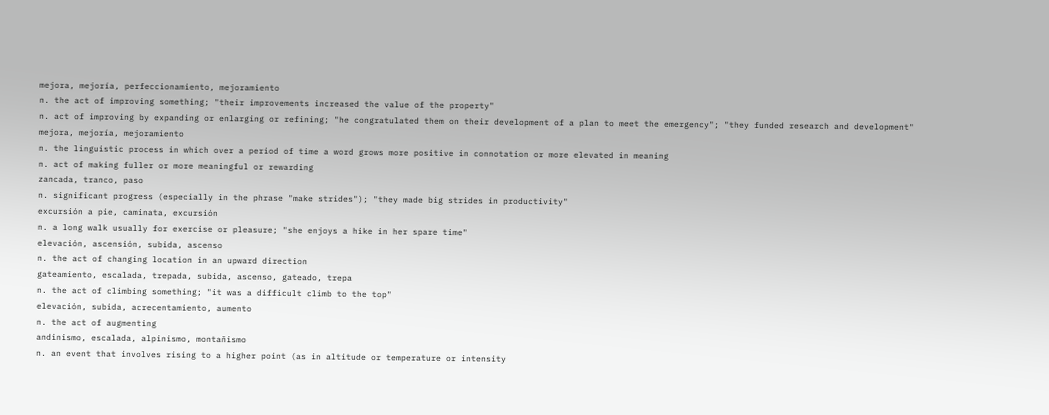mejora, mejoría, perfeccionamiento, mejoramiento
n. the act of improving something; "their improvements increased the value of the property"
n. act of improving by expanding or enlarging or refining; "he congratulated them on their development of a plan to meet the emergency"; "they funded research and development"
mejora, mejoría, mejoramiento
n. the linguistic process in which over a period of time a word grows more positive in connotation or more elevated in meaning
n. act of making fuller or more meaningful or rewarding
zancada, tranco, paso
n. significant progress (especially in the phrase "make strides"); "they made big strides in productivity"
excursión a pie, caminata, excursión
n. a long walk usually for exercise or pleasure; "she enjoys a hike in her spare time"
elevación, ascensión, subida, ascenso
n. the act of changing location in an upward direction
gateamiento, escalada, trepada, subida, ascenso, gateado, trepa
n. the act of climbing something; "it was a difficult climb to the top"
elevación, subida, acrecentamiento, aumento
n. the act of augmenting
andinismo, escalada, alpinismo, montañismo
n. an event that involves rising to a higher point (as in altitude or temperature or intensity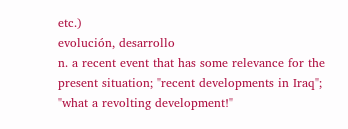etc.)
evolución, desarrollo
n. a recent event that has some relevance for the present situation; "recent developments in Iraq"; "what a revolting development!"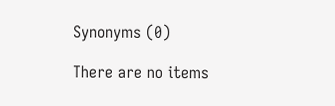Synonyms (0)

There are no items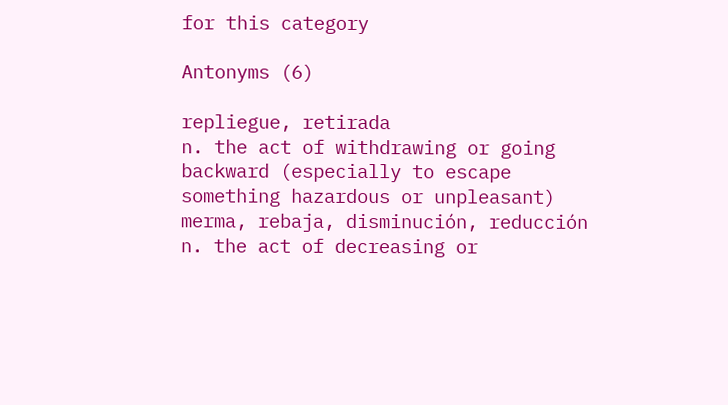for this category

Antonyms (6)

repliegue, retirada
n. the act of withdrawing or going backward (especially to escape something hazardous or unpleasant)
merma, rebaja, disminución, reducción
n. the act of decreasing or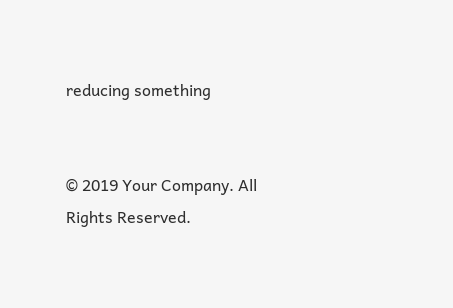reducing something


© 2019 Your Company. All Rights Reserved.